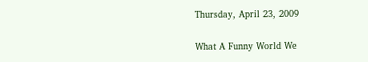Thursday, April 23, 2009

What A Funny World We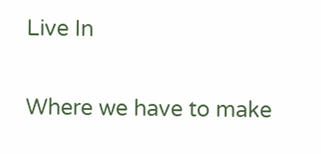Live In

Where we have to make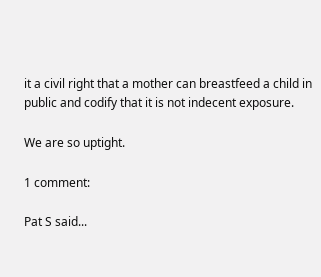it a civil right that a mother can breastfeed a child in public and codify that it is not indecent exposure.

We are so uptight.

1 comment:

Pat S said...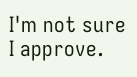I'm not sure I approve.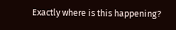Exactly where is this happening?